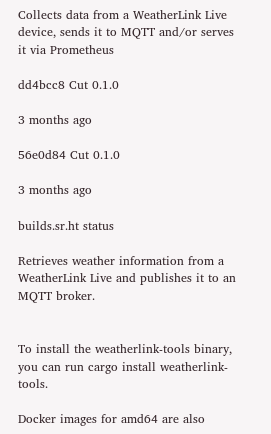Collects data from a WeatherLink Live device, sends it to MQTT and/or serves it via Prometheus

dd4bcc8 Cut 0.1.0

3 months ago

56e0d84 Cut 0.1.0

3 months ago

builds.sr.ht status

Retrieves weather information from a WeatherLink Live and publishes it to an MQTT broker.


To install the weatherlink-tools binary, you can run cargo install weatherlink-tools.

Docker images for amd64 are also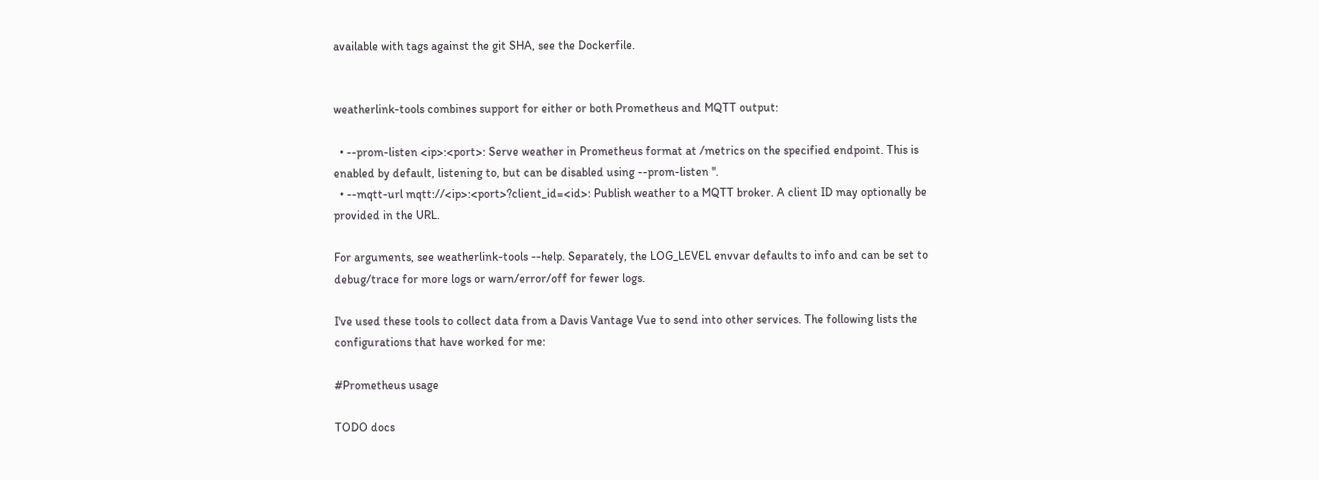available with tags against the git SHA, see the Dockerfile.


weatherlink-tools combines support for either or both Prometheus and MQTT output:

  • --prom-listen <ip>:<port>: Serve weather in Prometheus format at /metrics on the specified endpoint. This is enabled by default, listening to, but can be disabled using --prom-listen ''.
  • --mqtt-url mqtt://<ip>:<port>?client_id=<id>: Publish weather to a MQTT broker. A client ID may optionally be provided in the URL.

For arguments, see weatherlink-tools --help. Separately, the LOG_LEVEL envvar defaults to info and can be set to debug/trace for more logs or warn/error/off for fewer logs.

I've used these tools to collect data from a Davis Vantage Vue to send into other services. The following lists the configurations that have worked for me:

#Prometheus usage

TODO docs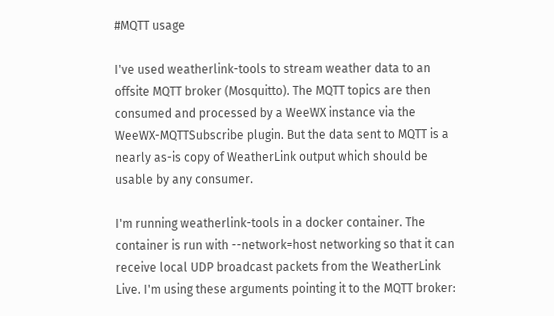#MQTT usage

I've used weatherlink-tools to stream weather data to an offsite MQTT broker (Mosquitto). The MQTT topics are then consumed and processed by a WeeWX instance via the WeeWX-MQTTSubscribe plugin. But the data sent to MQTT is a nearly as-is copy of WeatherLink output which should be usable by any consumer.

I'm running weatherlink-tools in a docker container. The container is run with --network=host networking so that it can receive local UDP broadcast packets from the WeatherLink Live. I'm using these arguments pointing it to the MQTT broker: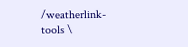/weatherlink-tools \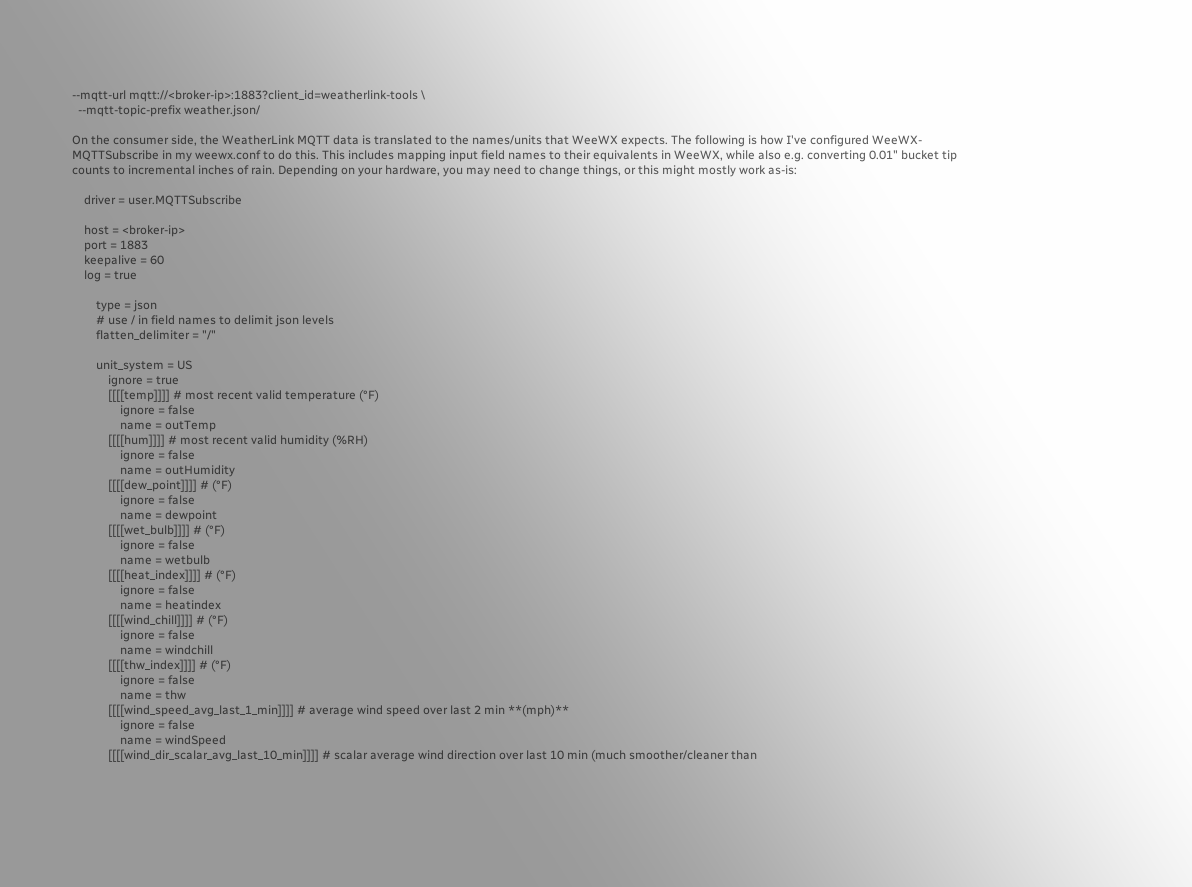--mqtt-url mqtt://<broker-ip>:1883?client_id=weatherlink-tools \
  --mqtt-topic-prefix weather.json/

On the consumer side, the WeatherLink MQTT data is translated to the names/units that WeeWX expects. The following is how I've configured WeeWX-MQTTSubscribe in my weewx.conf to do this. This includes mapping input field names to their equivalents in WeeWX, while also e.g. converting 0.01" bucket tip counts to incremental inches of rain. Depending on your hardware, you may need to change things, or this might mostly work as-is:

    driver = user.MQTTSubscribe

    host = <broker-ip>
    port = 1883
    keepalive = 60
    log = true

        type = json
        # use / in field names to delimit json levels
        flatten_delimiter = "/"

        unit_system = US
            ignore = true
            [[[[temp]]]] # most recent valid temperature (°F)
                ignore = false
                name = outTemp
            [[[[hum]]]] # most recent valid humidity (%RH)
                ignore = false
                name = outHumidity
            [[[[dew_point]]]] # (°F)
                ignore = false
                name = dewpoint
            [[[[wet_bulb]]]] # (°F)
                ignore = false
                name = wetbulb
            [[[[heat_index]]]] # (°F)
                ignore = false
                name = heatindex
            [[[[wind_chill]]]] # (°F)
                ignore = false
                name = windchill
            [[[[thw_index]]]] # (°F)
                ignore = false
                name = thw
            [[[[wind_speed_avg_last_1_min]]]] # average wind speed over last 2 min **(mph)**
                ignore = false
                name = windSpeed
            [[[[wind_dir_scalar_avg_last_10_min]]]] # scalar average wind direction over last 10 min (much smoother/cleaner than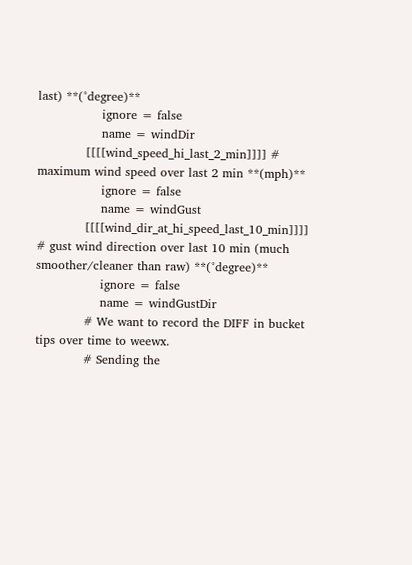last) **(°degree)**
                ignore = false
                name = windDir
            [[[[wind_speed_hi_last_2_min]]]] # maximum wind speed over last 2 min **(mph)**
                ignore = false
                name = windGust
            [[[[wind_dir_at_hi_speed_last_10_min]]]] # gust wind direction over last 10 min (much smoother/cleaner than raw) **(°degree)**
                ignore = false
                name = windGustDir
            # We want to record the DIFF in bucket tips over time to weewx.
            # Sending the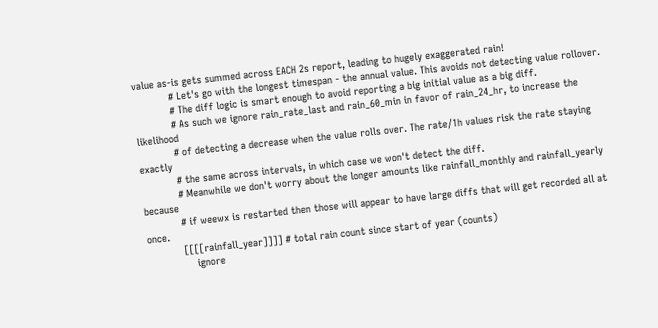value as-is gets summed across EACH 2s report, leading to hugely exaggerated rain!
            # Let's go with the longest timespan - the annual value. This avoids not detecting value rollover.
            # The diff logic is smart enough to avoid reporting a big initial value as a big diff.
            # As such we ignore rain_rate_last and rain_60_min in favor of rain_24_hr, to increase the likelihood
            # of detecting a decrease when the value rolls over. The rate/1h values risk the rate staying exactly
            # the same across intervals, in which case we won't detect the diff.
            # Meanwhile we don't worry about the longer amounts like rainfall_monthly and rainfall_yearly because
            # if weewx is restarted then those will appear to have large diffs that will get recorded all at once.
            [[[[rainfall_year]]]] # total rain count since start of year (counts)
                ignore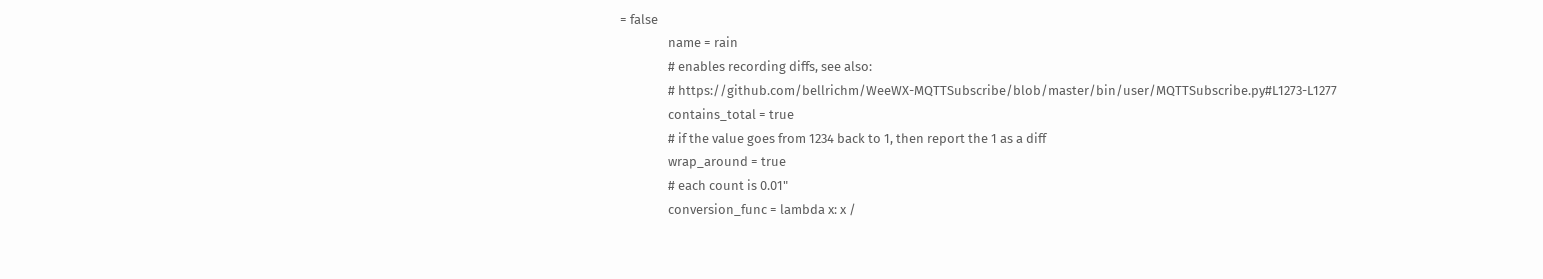= false
                name = rain
                # enables recording diffs, see also:
                # https://github.com/bellrichm/WeeWX-MQTTSubscribe/blob/master/bin/user/MQTTSubscribe.py#L1273-L1277
                contains_total = true
                # if the value goes from 1234 back to 1, then report the 1 as a diff
                wrap_around = true
                # each count is 0.01"
                conversion_func = lambda x: x /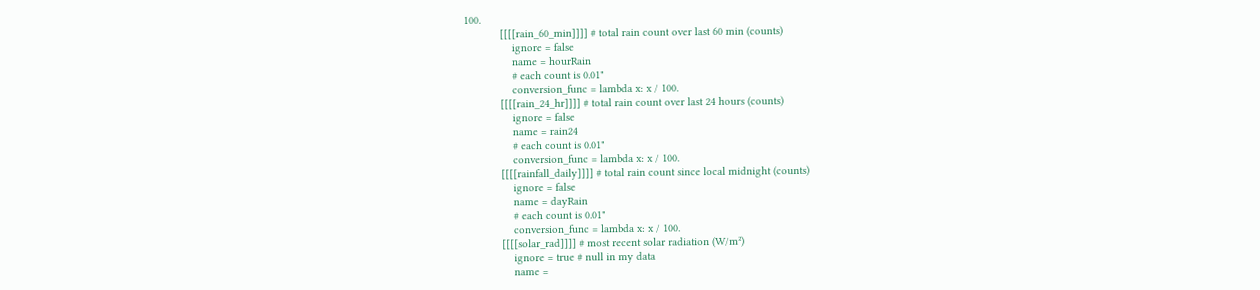100.
            [[[[rain_60_min]]]] # total rain count over last 60 min (counts)
                ignore = false
                name = hourRain
                # each count is 0.01"
                conversion_func = lambda x: x / 100.
            [[[[rain_24_hr]]]] # total rain count over last 24 hours (counts)
                ignore = false
                name = rain24
                # each count is 0.01"
                conversion_func = lambda x: x / 100.
            [[[[rainfall_daily]]]] # total rain count since local midnight (counts)
                ignore = false
                name = dayRain
                # each count is 0.01"
                conversion_func = lambda x: x / 100.
            [[[[solar_rad]]]] # most recent solar radiation (W/m²)
                ignore = true # null in my data
                name =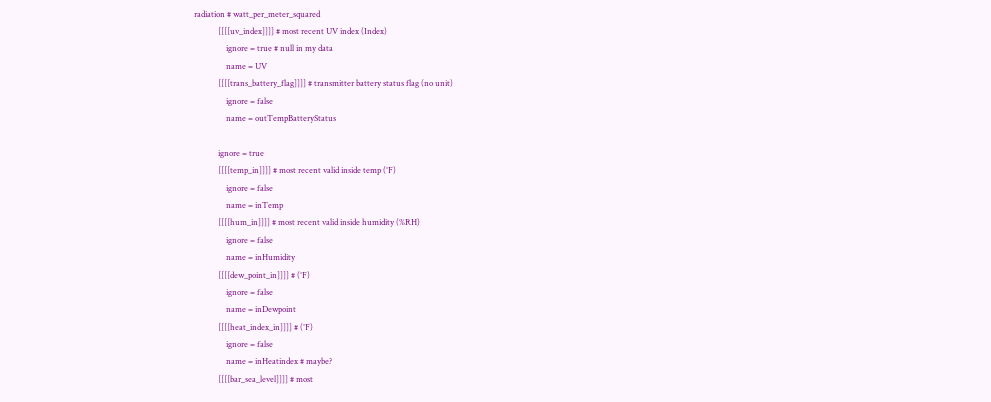radiation # watt_per_meter_squared
            [[[[uv_index]]]] # most recent UV index (Index)
                ignore = true # null in my data
                name = UV
            [[[[trans_battery_flag]]]] # transmitter battery status flag (no unit)
                ignore = false
                name = outTempBatteryStatus

            ignore = true
            [[[[temp_in]]]] # most recent valid inside temp (°F)
                ignore = false
                name = inTemp
            [[[[hum_in]]]] # most recent valid inside humidity (%RH)
                ignore = false
                name = inHumidity
            [[[[dew_point_in]]]] # (°F)
                ignore = false
                name = inDewpoint
            [[[[heat_index_in]]]] # (°F)
                ignore = false
                name = inHeatindex # maybe?
            [[[[bar_sea_level]]]] # most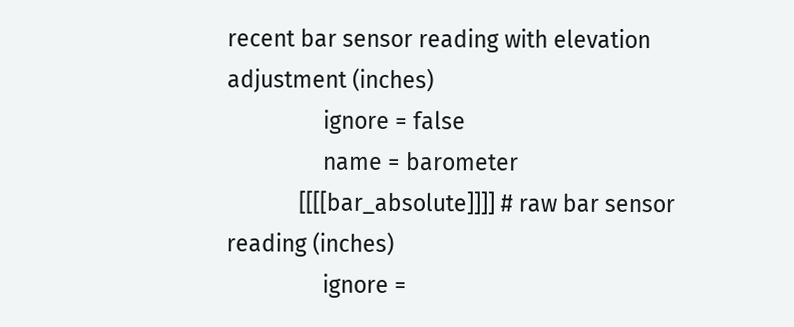recent bar sensor reading with elevation adjustment (inches)
                ignore = false
                name = barometer
            [[[[bar_absolute]]]] # raw bar sensor reading (inches)
                ignore =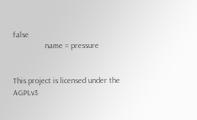false
                name = pressure


This project is licensed under the AGPLv3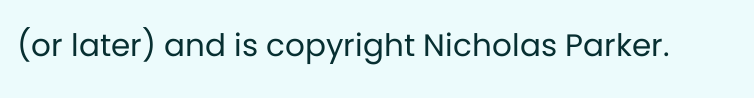(or later) and is copyright Nicholas Parker.